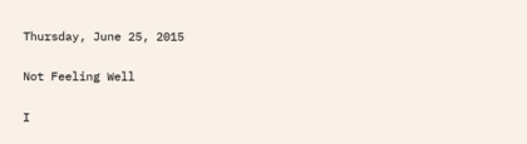Thursday, June 25, 2015

Not Feeling Well

I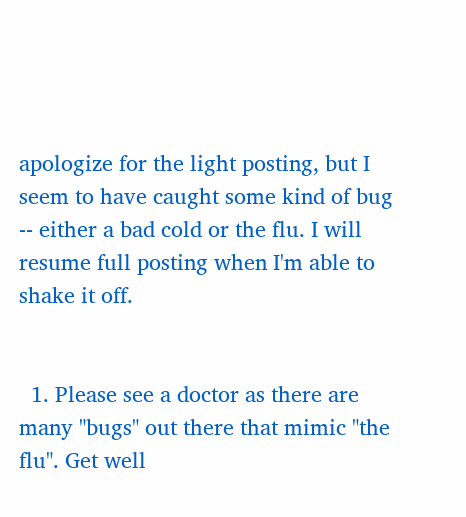apologize for the light posting, but I seem to have caught some kind of bug -- either a bad cold or the flu. I will resume full posting when I'm able to shake it off.


  1. Please see a doctor as there are many "bugs" out there that mimic "the flu". Get well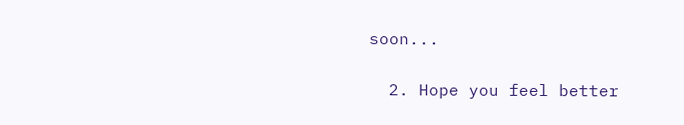soon...

  2. Hope you feel better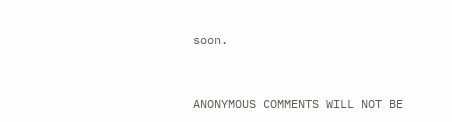soon.


ANONYMOUS COMMENTS WILL NOT BE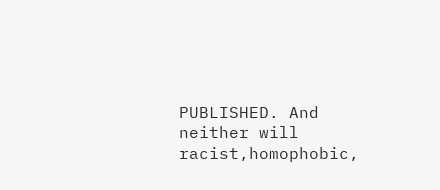PUBLISHED. And neither will racist,homophobic,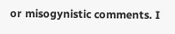or misogynistic comments. I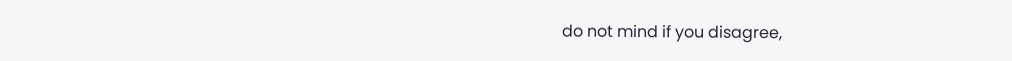do not mind if you disagree,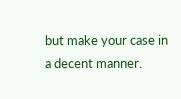but make your case in a decent manner.